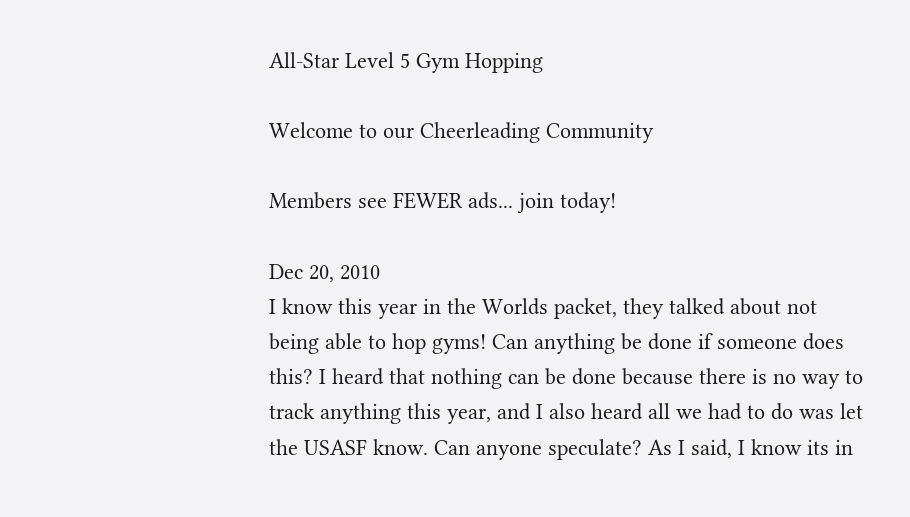All-Star Level 5 Gym Hopping

Welcome to our Cheerleading Community

Members see FEWER ads... join today!

Dec 20, 2010
I know this year in the Worlds packet, they talked about not being able to hop gyms! Can anything be done if someone does this? I heard that nothing can be done because there is no way to track anything this year, and I also heard all we had to do was let the USASF know. Can anyone speculate? As I said, I know its in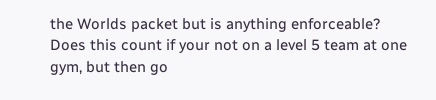the Worlds packet but is anything enforceable?
Does this count if your not on a level 5 team at one gym, but then go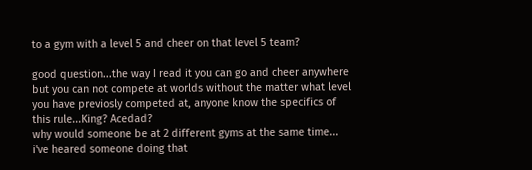to a gym with a level 5 and cheer on that level 5 team?

good question...the way I read it you can go and cheer anywhere but you can not compete at worlds without the matter what level you have previosly competed at, anyone know the specifics of this rule...King? Acedad?
why would someone be at 2 different gyms at the same time... i've heared someone doing that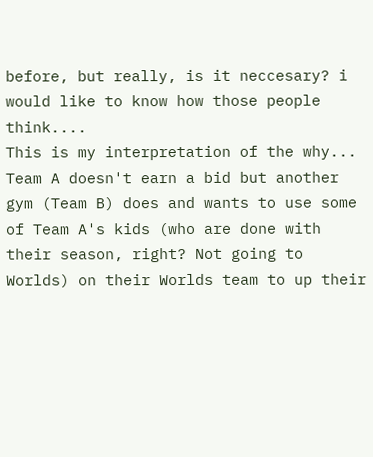before, but really, is it neccesary? i would like to know how those people think....
This is my interpretation of the why... Team A doesn't earn a bid but another gym (Team B) does and wants to use some of Team A's kids (who are done with their season, right? Not going to Worlds) on their Worlds team to up their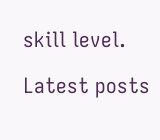skill level.

Latest posts